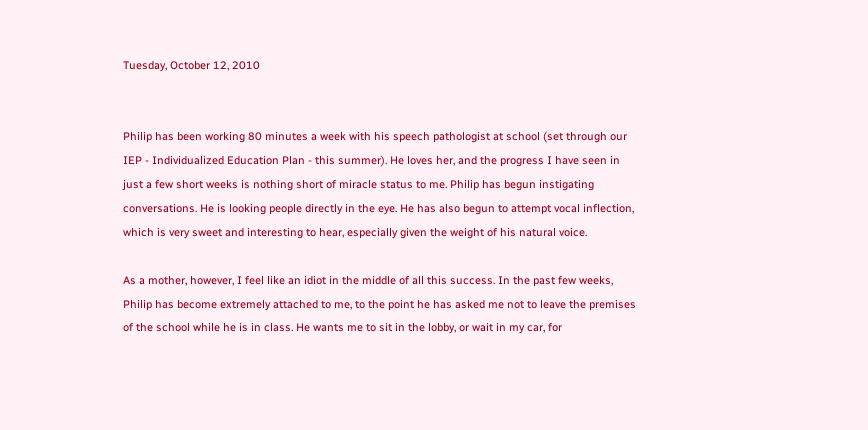Tuesday, October 12, 2010


Philip has been working 80 minutes a week with his speech pathologist at school (set through our IEP - Individualized Education Plan - this summer). He loves her, and the progress I have seen in just a few short weeks is nothing short of miracle status to me. Philip has begun instigating conversations. He is looking people directly in the eye. He has also begun to attempt vocal inflection, which is very sweet and interesting to hear, especially given the weight of his natural voice.

As a mother, however, I feel like an idiot in the middle of all this success. In the past few weeks, Philip has become extremely attached to me, to the point he has asked me not to leave the premises of the school while he is in class. He wants me to sit in the lobby, or wait in my car, for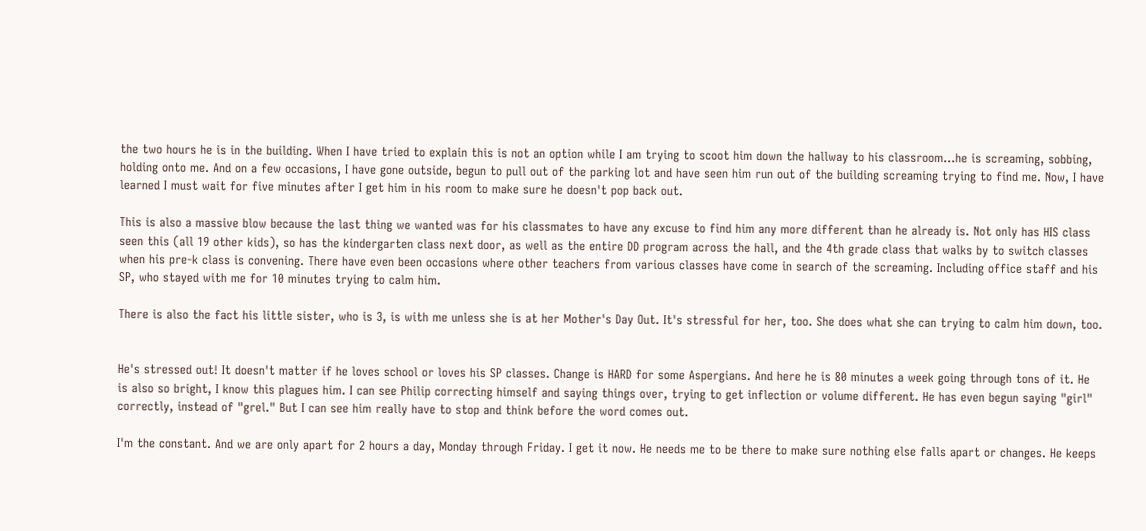the two hours he is in the building. When I have tried to explain this is not an option while I am trying to scoot him down the hallway to his classroom...he is screaming, sobbing, holding onto me. And on a few occasions, I have gone outside, begun to pull out of the parking lot and have seen him run out of the building screaming trying to find me. Now, I have learned I must wait for five minutes after I get him in his room to make sure he doesn't pop back out.

This is also a massive blow because the last thing we wanted was for his classmates to have any excuse to find him any more different than he already is. Not only has HIS class seen this (all 19 other kids), so has the kindergarten class next door, as well as the entire DD program across the hall, and the 4th grade class that walks by to switch classes when his pre-k class is convening. There have even been occasions where other teachers from various classes have come in search of the screaming. Including office staff and his SP, who stayed with me for 10 minutes trying to calm him.

There is also the fact his little sister, who is 3, is with me unless she is at her Mother's Day Out. It's stressful for her, too. She does what she can trying to calm him down, too.


He's stressed out! It doesn't matter if he loves school or loves his SP classes. Change is HARD for some Aspergians. And here he is 80 minutes a week going through tons of it. He is also so bright, I know this plagues him. I can see Philip correcting himself and saying things over, trying to get inflection or volume different. He has even begun saying "girl" correctly, instead of "grel." But I can see him really have to stop and think before the word comes out.

I'm the constant. And we are only apart for 2 hours a day, Monday through Friday. I get it now. He needs me to be there to make sure nothing else falls apart or changes. He keeps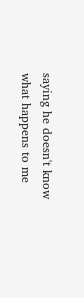saying he doesn't know what happens to me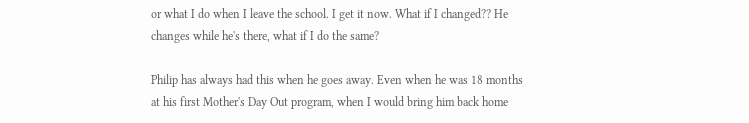or what I do when I leave the school. I get it now. What if I changed?? He changes while he's there, what if I do the same?

Philip has always had this when he goes away. Even when he was 18 months at his first Mother's Day Out program, when I would bring him back home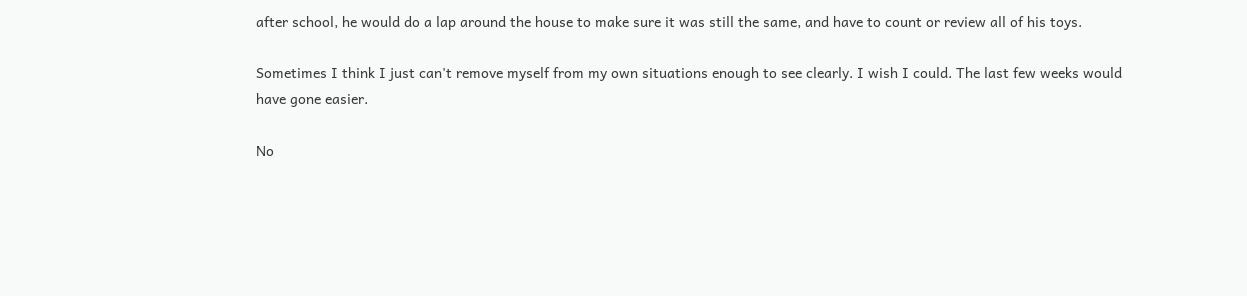after school, he would do a lap around the house to make sure it was still the same, and have to count or review all of his toys.

Sometimes I think I just can't remove myself from my own situations enough to see clearly. I wish I could. The last few weeks would have gone easier.

No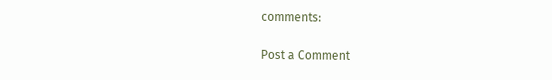comments:

Post a Comment